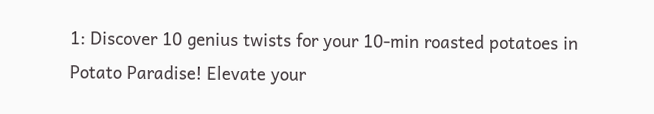1: Discover 10 genius twists for your 10-min roasted potatoes in Potato Paradise! Elevate your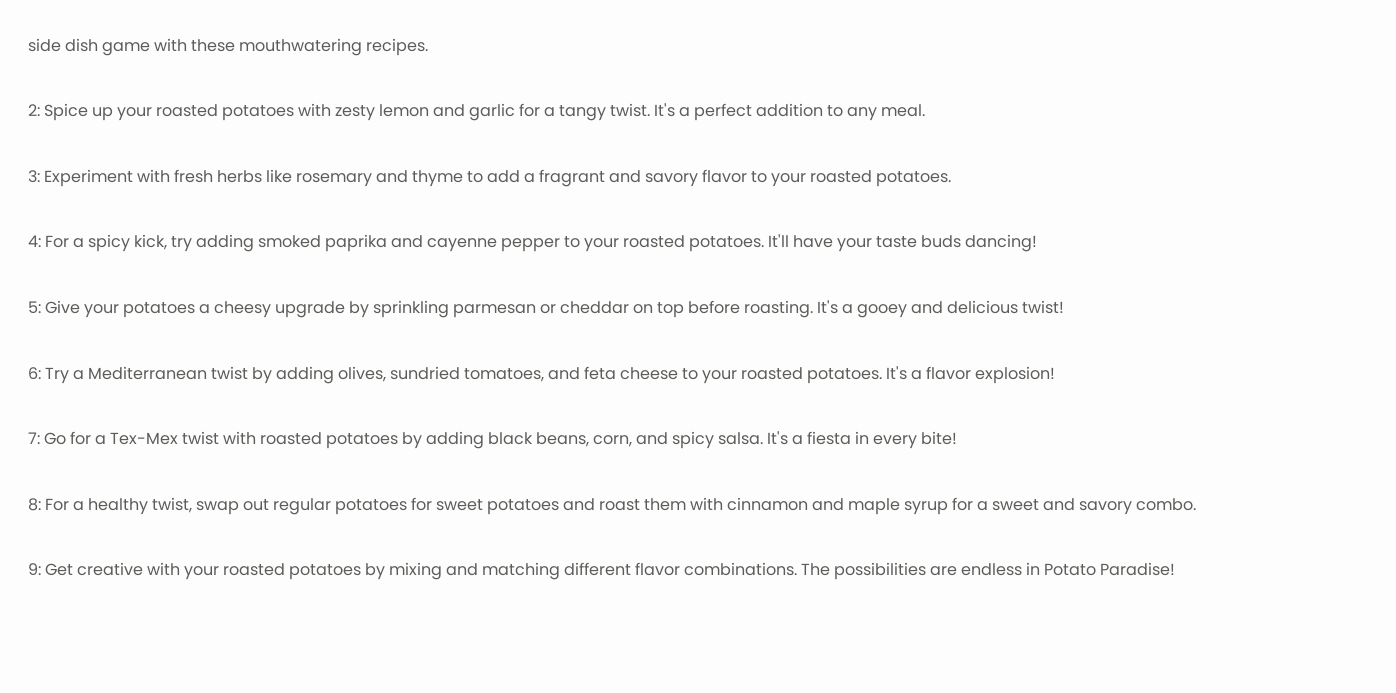side dish game with these mouthwatering recipes.

2: Spice up your roasted potatoes with zesty lemon and garlic for a tangy twist. It's a perfect addition to any meal.

3: Experiment with fresh herbs like rosemary and thyme to add a fragrant and savory flavor to your roasted potatoes.

4: For a spicy kick, try adding smoked paprika and cayenne pepper to your roasted potatoes. It'll have your taste buds dancing!

5: Give your potatoes a cheesy upgrade by sprinkling parmesan or cheddar on top before roasting. It's a gooey and delicious twist!

6: Try a Mediterranean twist by adding olives, sundried tomatoes, and feta cheese to your roasted potatoes. It's a flavor explosion!

7: Go for a Tex-Mex twist with roasted potatoes by adding black beans, corn, and spicy salsa. It's a fiesta in every bite!

8: For a healthy twist, swap out regular potatoes for sweet potatoes and roast them with cinnamon and maple syrup for a sweet and savory combo.

9: Get creative with your roasted potatoes by mixing and matching different flavor combinations. The possibilities are endless in Potato Paradise!